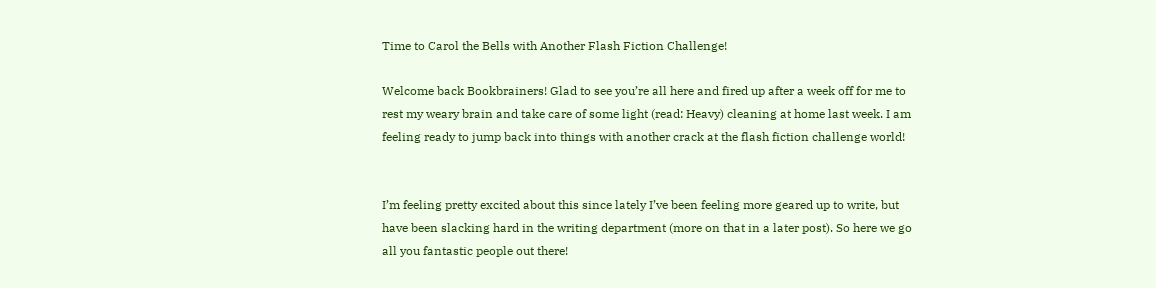Time to Carol the Bells with Another Flash Fiction Challenge!

Welcome back Bookbrainers! Glad to see you’re all here and fired up after a week off for me to rest my weary brain and take care of some light (read: Heavy) cleaning at home last week. I am feeling ready to jump back into things with another crack at the flash fiction challenge world!


I’m feeling pretty excited about this since lately I’ve been feeling more geared up to write, but have been slacking hard in the writing department (more on that in a later post). So here we go all you fantastic people out there!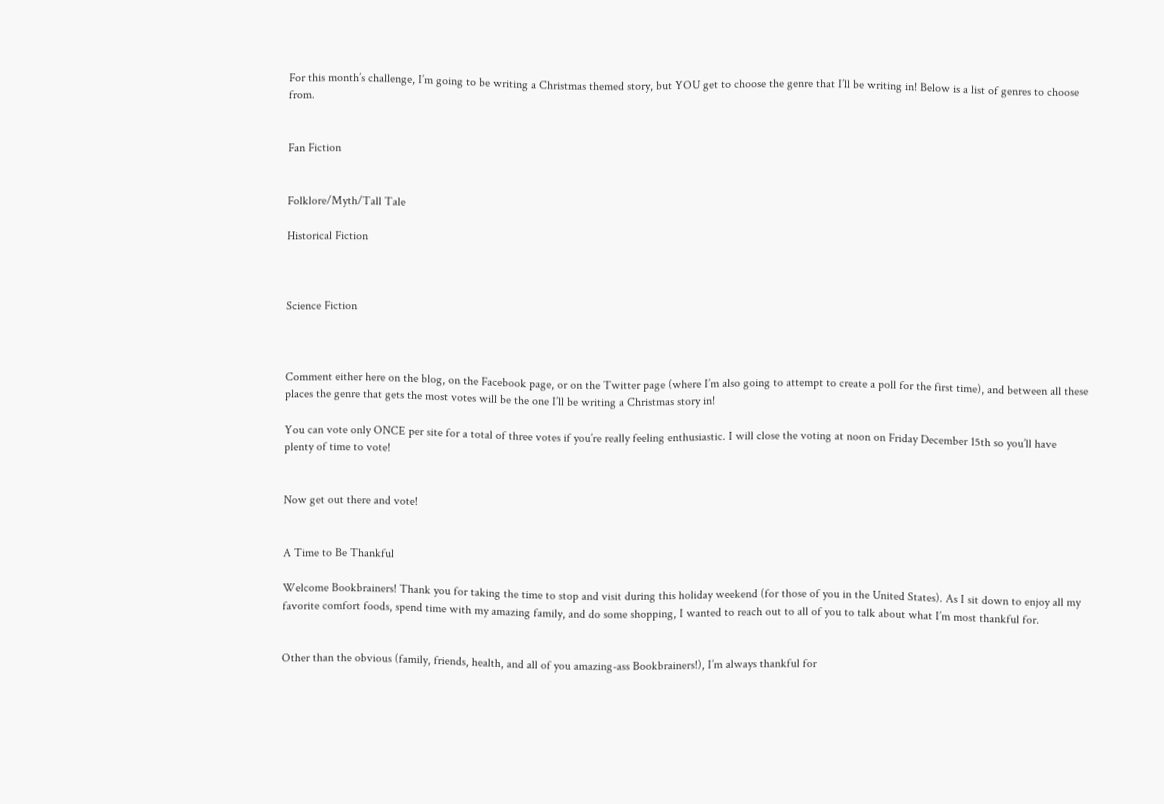For this month’s challenge, I’m going to be writing a Christmas themed story, but YOU get to choose the genre that I’ll be writing in! Below is a list of genres to choose from.


Fan Fiction


Folklore/Myth/Tall Tale

Historical Fiction



Science Fiction



Comment either here on the blog, on the Facebook page, or on the Twitter page (where I’m also going to attempt to create a poll for the first time), and between all these places the genre that gets the most votes will be the one I’ll be writing a Christmas story in!

You can vote only ONCE per site for a total of three votes if you’re really feeling enthusiastic. I will close the voting at noon on Friday December 15th so you’ll have plenty of time to vote!


Now get out there and vote!


A Time to Be Thankful

Welcome Bookbrainers! Thank you for taking the time to stop and visit during this holiday weekend (for those of you in the United States). As I sit down to enjoy all my favorite comfort foods, spend time with my amazing family, and do some shopping, I wanted to reach out to all of you to talk about what I’m most thankful for.


Other than the obvious (family, friends, health, and all of you amazing-ass Bookbrainers!), I’m always thankful for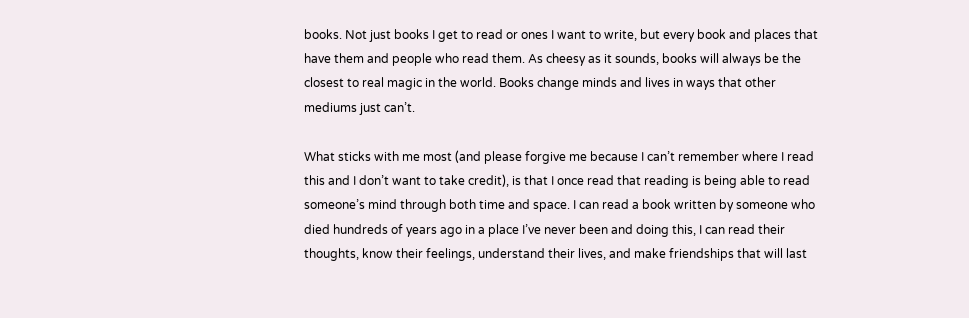books. Not just books I get to read or ones I want to write, but every book and places that have them and people who read them. As cheesy as it sounds, books will always be the closest to real magic in the world. Books change minds and lives in ways that other mediums just can’t.

What sticks with me most (and please forgive me because I can’t remember where I read this and I don’t want to take credit), is that I once read that reading is being able to read someone’s mind through both time and space. I can read a book written by someone who died hundreds of years ago in a place I’ve never been and doing this, I can read their thoughts, know their feelings, understand their lives, and make friendships that will last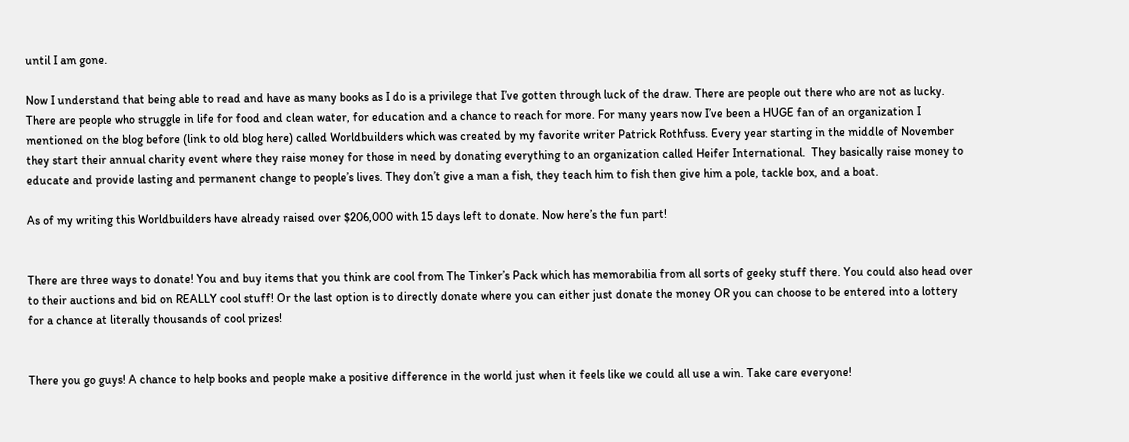until I am gone.

Now I understand that being able to read and have as many books as I do is a privilege that I’ve gotten through luck of the draw. There are people out there who are not as lucky. There are people who struggle in life for food and clean water, for education and a chance to reach for more. For many years now I’ve been a HUGE fan of an organization I mentioned on the blog before (link to old blog here) called Worldbuilders which was created by my favorite writer Patrick Rothfuss. Every year starting in the middle of November they start their annual charity event where they raise money for those in need by donating everything to an organization called Heifer International.  They basically raise money to educate and provide lasting and permanent change to people’s lives. They don’t give a man a fish, they teach him to fish then give him a pole, tackle box, and a boat.

As of my writing this Worldbuilders have already raised over $206,000 with 15 days left to donate. Now here’s the fun part!


There are three ways to donate! You and buy items that you think are cool from The Tinker’s Pack which has memorabilia from all sorts of geeky stuff there. You could also head over to their auctions and bid on REALLY cool stuff! Or the last option is to directly donate where you can either just donate the money OR you can choose to be entered into a lottery for a chance at literally thousands of cool prizes!


There you go guys! A chance to help books and people make a positive difference in the world just when it feels like we could all use a win. Take care everyone!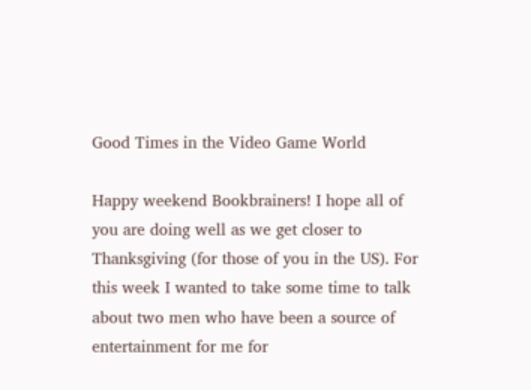Good Times in the Video Game World

Happy weekend Bookbrainers! I hope all of you are doing well as we get closer to Thanksgiving (for those of you in the US). For this week I wanted to take some time to talk about two men who have been a source of entertainment for me for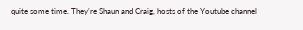quite some time. They’re Shaun and Craig, hosts of the Youtube channel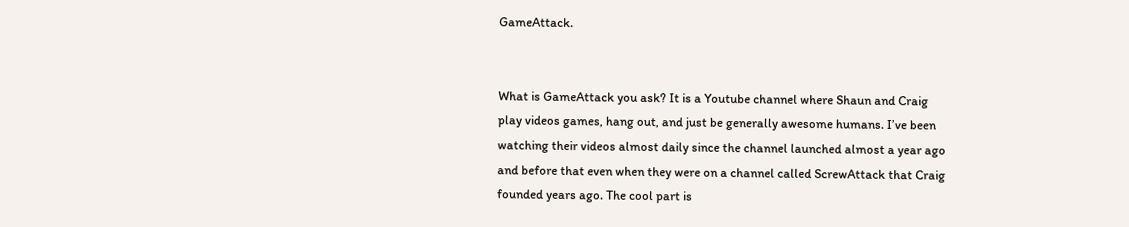GameAttack.


What is GameAttack you ask? It is a Youtube channel where Shaun and Craig play videos games, hang out, and just be generally awesome humans. I’ve been watching their videos almost daily since the channel launched almost a year ago and before that even when they were on a channel called ScrewAttack that Craig founded years ago. The cool part is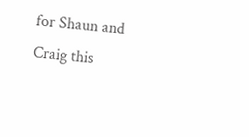for Shaun and Craig this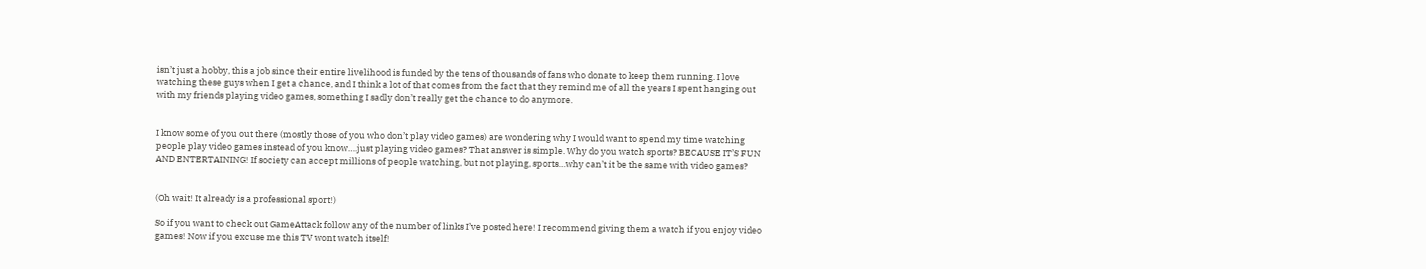isn’t just a hobby, this a job since their entire livelihood is funded by the tens of thousands of fans who donate to keep them running. I love watching these guys when I get a chance, and I think a lot of that comes from the fact that they remind me of all the years I spent hanging out with my friends playing video games, something I sadly don’t really get the chance to do anymore.


I know some of you out there (mostly those of you who don’t play video games) are wondering why I would want to spend my time watching people play video games instead of you know….just playing video games? That answer is simple. Why do you watch sports? BECAUSE IT’S FUN AND ENTERTAINING! If society can accept millions of people watching, but not playing, sports…why can’t it be the same with video games?


(Oh wait! It already is a professional sport!)

So if you want to check out GameAttack follow any of the number of links I’ve posted here! I recommend giving them a watch if you enjoy video games! Now if you excuse me this TV wont watch itself!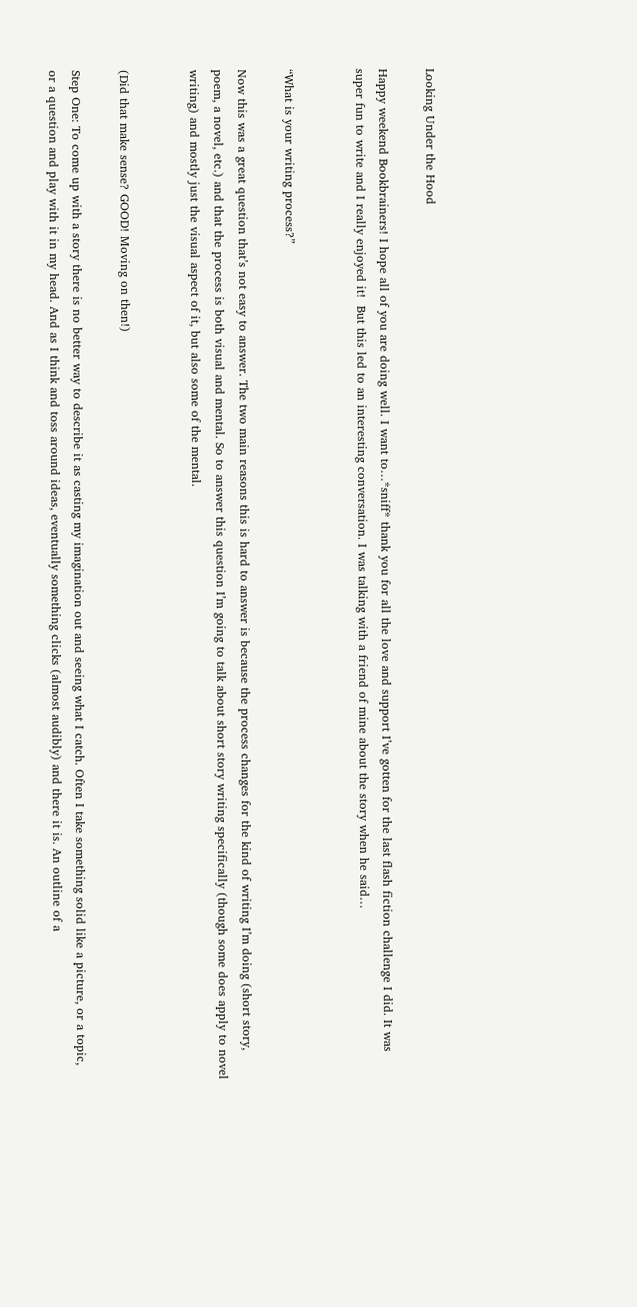Looking Under the Hood

Happy weekend Bookbrainers! I hope all of you are doing well. I want to…*sniff* thank you for all the love and support I’ve gotten for the last flash fiction challenge I did. It was super fun to write and I really enjoyed it!  But this led to an interesting conversation. I was talking with a friend of mine about the story when he said…


“What is your writing process?”

Now this was a great question that’s not easy to answer. The two main reasons this is hard to answer is because the process changes for the kind of writing I’m doing (short story, poem, a novel, etc.) and that the process is both visual and mental. So to answer this question I’m going to talk about short story writing specifically (though some does apply to novel writing) and mostly just the visual aspect of it, but also some of the mental.


(Did that make sense? GOOD! Moving on then!)

Step One: To come up with a story there is no better way to describe it as casting my imagination out and seeing what I catch. Often I take something solid like a picture, or a topic, or a question and play with it in my head. And as I think and toss around ideas, eventually something clicks (almost audibly) and there it is. An outline of a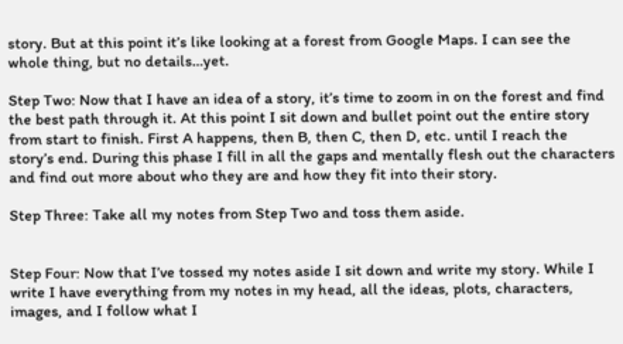story. But at this point it’s like looking at a forest from Google Maps. I can see the whole thing, but no details…yet.

Step Two: Now that I have an idea of a story, it’s time to zoom in on the forest and find the best path through it. At this point I sit down and bullet point out the entire story from start to finish. First A happens, then B, then C, then D, etc. until I reach the story’s end. During this phase I fill in all the gaps and mentally flesh out the characters and find out more about who they are and how they fit into their story.

Step Three: Take all my notes from Step Two and toss them aside.


Step Four: Now that I’ve tossed my notes aside I sit down and write my story. While I write I have everything from my notes in my head, all the ideas, plots, characters, images, and I follow what I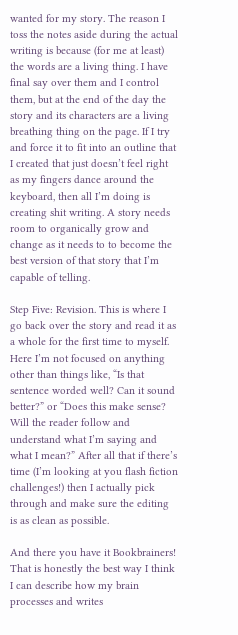wanted for my story. The reason I toss the notes aside during the actual writing is because (for me at least) the words are a living thing. I have final say over them and I control them, but at the end of the day the story and its characters are a living breathing thing on the page. If I try and force it to fit into an outline that I created that just doesn’t feel right as my fingers dance around the keyboard, then all I’m doing is creating shit writing. A story needs room to organically grow and change as it needs to to become the best version of that story that I’m capable of telling.

Step Five: Revision. This is where I go back over the story and read it as a whole for the first time to myself. Here I’m not focused on anything other than things like, “Is that sentence worded well? Can it sound better?” or “Does this make sense? Will the reader follow and understand what I’m saying and what I mean?” After all that if there’s time (I’m looking at you flash fiction challenges!) then I actually pick through and make sure the editing is as clean as possible.

And there you have it Bookbrainers! That is honestly the best way I think I can describe how my brain processes and writes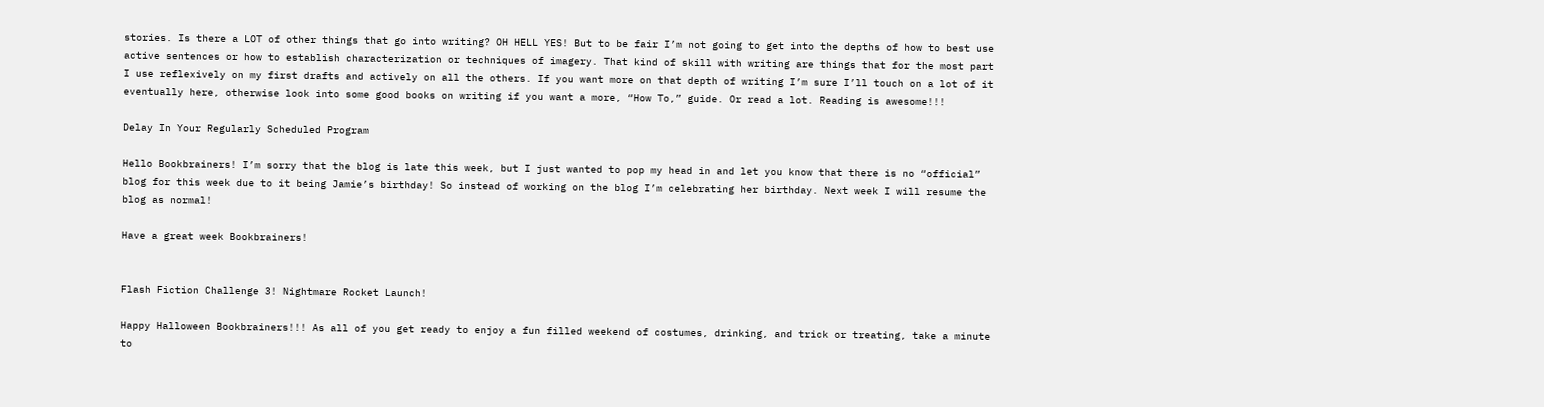stories. Is there a LOT of other things that go into writing? OH HELL YES! But to be fair I’m not going to get into the depths of how to best use active sentences or how to establish characterization or techniques of imagery. That kind of skill with writing are things that for the most part I use reflexively on my first drafts and actively on all the others. If you want more on that depth of writing I’m sure I’ll touch on a lot of it eventually here, otherwise look into some good books on writing if you want a more, “How To,” guide. Or read a lot. Reading is awesome!!!

Delay In Your Regularly Scheduled Program

Hello Bookbrainers! I’m sorry that the blog is late this week, but I just wanted to pop my head in and let you know that there is no “official” blog for this week due to it being Jamie’s birthday! So instead of working on the blog I’m celebrating her birthday. Next week I will resume the blog as normal!

Have a great week Bookbrainers!


Flash Fiction Challenge 3! Nightmare Rocket Launch!

Happy Halloween Bookbrainers!!! As all of you get ready to enjoy a fun filled weekend of costumes, drinking, and trick or treating, take a minute to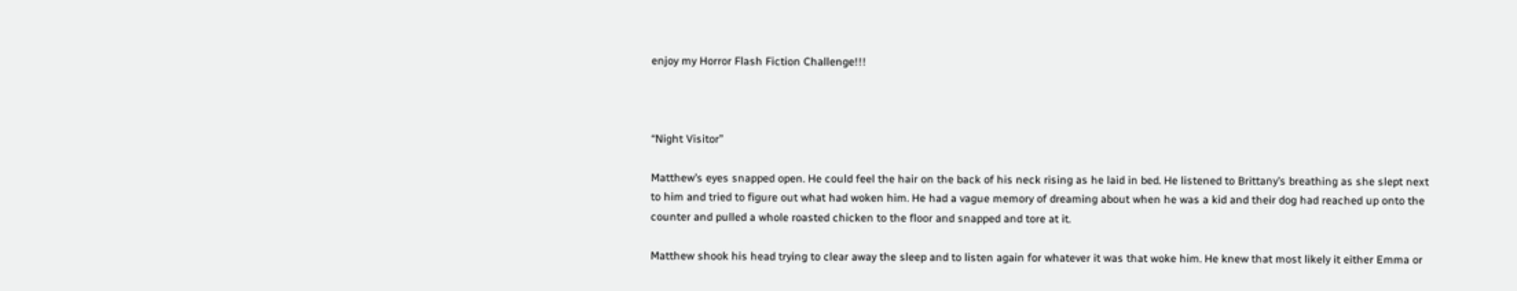enjoy my Horror Flash Fiction Challenge!!!



“Night Visitor”

Matthew’s eyes snapped open. He could feel the hair on the back of his neck rising as he laid in bed. He listened to Brittany’s breathing as she slept next to him and tried to figure out what had woken him. He had a vague memory of dreaming about when he was a kid and their dog had reached up onto the counter and pulled a whole roasted chicken to the floor and snapped and tore at it.

Matthew shook his head trying to clear away the sleep and to listen again for whatever it was that woke him. He knew that most likely it either Emma or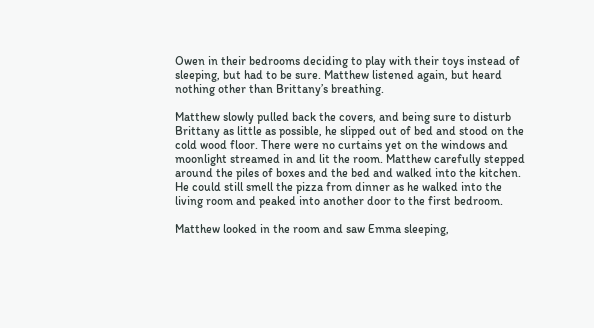Owen in their bedrooms deciding to play with their toys instead of sleeping, but had to be sure. Matthew listened again, but heard nothing other than Brittany’s breathing.

Matthew slowly pulled back the covers, and being sure to disturb Brittany as little as possible, he slipped out of bed and stood on the cold wood floor. There were no curtains yet on the windows and moonlight streamed in and lit the room. Matthew carefully stepped around the piles of boxes and the bed and walked into the kitchen. He could still smell the pizza from dinner as he walked into the living room and peaked into another door to the first bedroom.

Matthew looked in the room and saw Emma sleeping,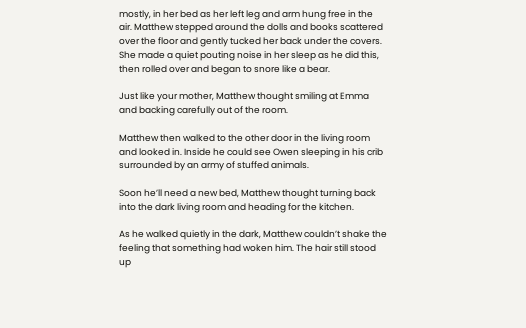mostly, in her bed as her left leg and arm hung free in the air. Matthew stepped around the dolls and books scattered over the floor and gently tucked her back under the covers. She made a quiet pouting noise in her sleep as he did this, then rolled over and began to snore like a bear.

Just like your mother, Matthew thought smiling at Emma and backing carefully out of the room.

Matthew then walked to the other door in the living room and looked in. Inside he could see Owen sleeping in his crib surrounded by an army of stuffed animals.

Soon he’ll need a new bed, Matthew thought turning back into the dark living room and heading for the kitchen.

As he walked quietly in the dark, Matthew couldn’t shake the feeling that something had woken him. The hair still stood up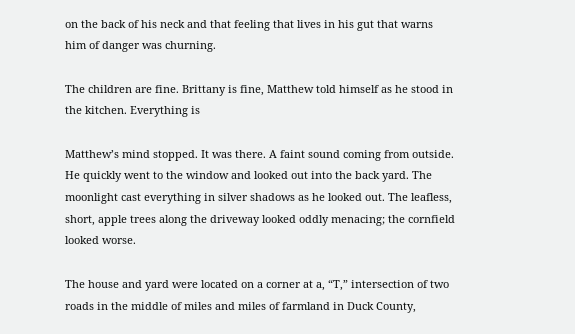on the back of his neck and that feeling that lives in his gut that warns him of danger was churning.

The children are fine. Brittany is fine, Matthew told himself as he stood in the kitchen. Everything is

Matthew’s mind stopped. It was there. A faint sound coming from outside. He quickly went to the window and looked out into the back yard. The moonlight cast everything in silver shadows as he looked out. The leafless, short, apple trees along the driveway looked oddly menacing; the cornfield looked worse.

The house and yard were located on a corner at a, “T,” intersection of two roads in the middle of miles and miles of farmland in Duck County,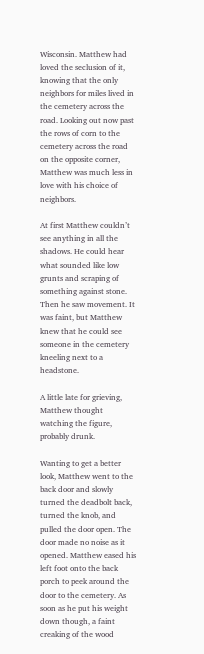Wisconsin. Matthew had loved the seclusion of it, knowing that the only neighbors for miles lived in the cemetery across the road. Looking out now past the rows of corn to the cemetery across the road on the opposite corner, Matthew was much less in love with his choice of neighbors.

At first Matthew couldn’t see anything in all the shadows. He could hear what sounded like low grunts and scraping of something against stone. Then he saw movement. It was faint, but Matthew knew that he could see someone in the cemetery kneeling next to a headstone.

A little late for grieving, Matthew thought watching the figure, probably drunk.

Wanting to get a better look, Matthew went to the back door and slowly turned the deadbolt back, turned the knob, and pulled the door open. The door made no noise as it opened. Matthew eased his left foot onto the back porch to peek around the door to the cemetery. As soon as he put his weight down though, a faint creaking of the wood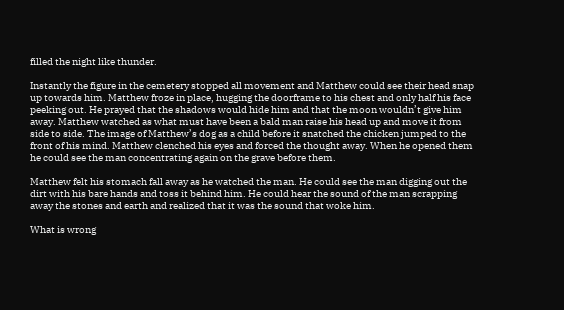filled the night like thunder.

Instantly the figure in the cemetery stopped all movement and Matthew could see their head snap up towards him. Matthew froze in place, hugging the doorframe to his chest and only half his face peeking out. He prayed that the shadows would hide him and that the moon wouldn’t give him away. Matthew watched as what must have been a bald man raise his head up and move it from side to side. The image of Matthew’s dog as a child before it snatched the chicken jumped to the front of his mind. Matthew clenched his eyes and forced the thought away. When he opened them he could see the man concentrating again on the grave before them.

Matthew felt his stomach fall away as he watched the man. He could see the man digging out the dirt with his bare hands and toss it behind him. He could hear the sound of the man scrapping away the stones and earth and realized that it was the sound that woke him.

What is wrong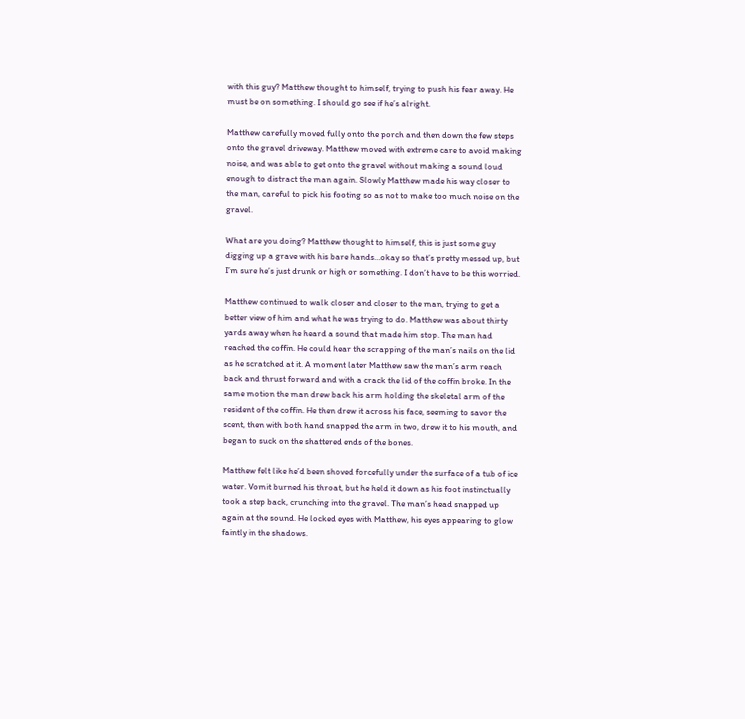with this guy? Matthew thought to himself, trying to push his fear away. He must be on something. I should go see if he’s alright.

Matthew carefully moved fully onto the porch and then down the few steps onto the gravel driveway. Matthew moved with extreme care to avoid making noise, and was able to get onto the gravel without making a sound loud enough to distract the man again. Slowly Matthew made his way closer to the man, careful to pick his footing so as not to make too much noise on the gravel.

What are you doing? Matthew thought to himself, this is just some guy digging up a grave with his bare hands…okay so that’s pretty messed up, but I’m sure he’s just drunk or high or something. I don’t have to be this worried.

Matthew continued to walk closer and closer to the man, trying to get a better view of him and what he was trying to do. Matthew was about thirty yards away when he heard a sound that made him stop. The man had reached the coffin. He could hear the scrapping of the man’s nails on the lid as he scratched at it. A moment later Matthew saw the man’s arm reach back and thrust forward and with a crack the lid of the coffin broke. In the same motion the man drew back his arm holding the skeletal arm of the resident of the coffin. He then drew it across his face, seeming to savor the scent, then with both hand snapped the arm in two, drew it to his mouth, and began to suck on the shattered ends of the bones.

Matthew felt like he’d been shoved forcefully under the surface of a tub of ice water. Vomit burned his throat, but he held it down as his foot instinctually took a step back, crunching into the gravel. The man’s head snapped up again at the sound. He locked eyes with Matthew, his eyes appearing to glow faintly in the shadows.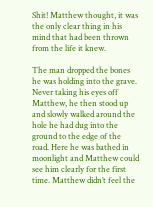Shit! Matthew thought, it was the only clear thing in his mind that had been thrown from the life it knew.

The man dropped the bones he was holding into the grave. Never taking his eyes off Matthew, he then stood up and slowly walked around the hole he had dug into the ground to the edge of the road. Here he was bathed in moonlight and Matthew could see him clearly for the first time. Matthew didn’t feel the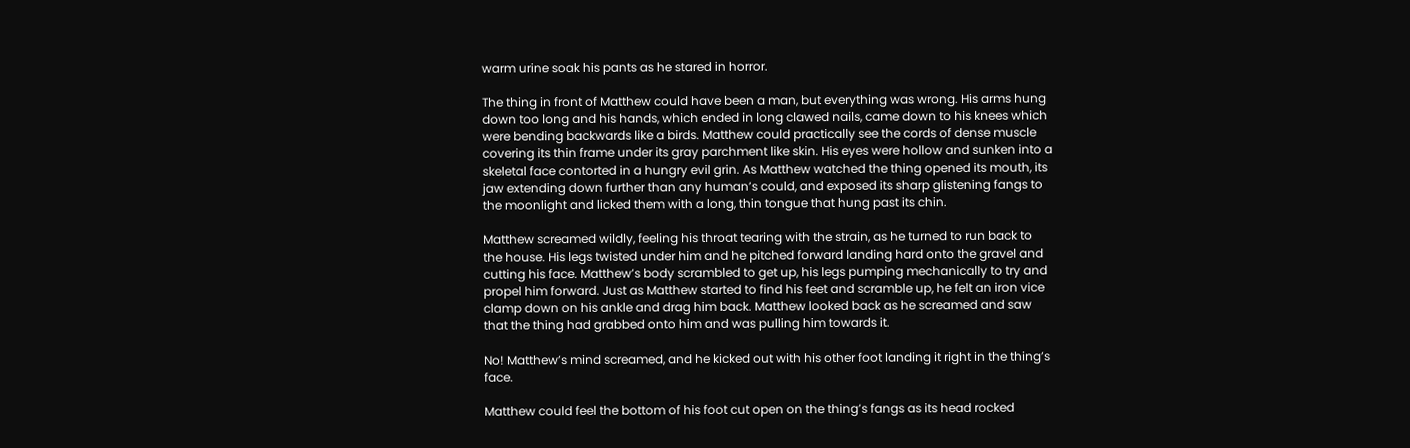warm urine soak his pants as he stared in horror.

The thing in front of Matthew could have been a man, but everything was wrong. His arms hung down too long and his hands, which ended in long clawed nails, came down to his knees which were bending backwards like a birds. Matthew could practically see the cords of dense muscle covering its thin frame under its gray parchment like skin. His eyes were hollow and sunken into a skeletal face contorted in a hungry evil grin. As Matthew watched the thing opened its mouth, its jaw extending down further than any human’s could, and exposed its sharp glistening fangs to the moonlight and licked them with a long, thin tongue that hung past its chin.

Matthew screamed wildly, feeling his throat tearing with the strain, as he turned to run back to the house. His legs twisted under him and he pitched forward landing hard onto the gravel and cutting his face. Matthew’s body scrambled to get up, his legs pumping mechanically to try and propel him forward. Just as Matthew started to find his feet and scramble up, he felt an iron vice clamp down on his ankle and drag him back. Matthew looked back as he screamed and saw that the thing had grabbed onto him and was pulling him towards it.

No! Matthew’s mind screamed, and he kicked out with his other foot landing it right in the thing’s face.

Matthew could feel the bottom of his foot cut open on the thing’s fangs as its head rocked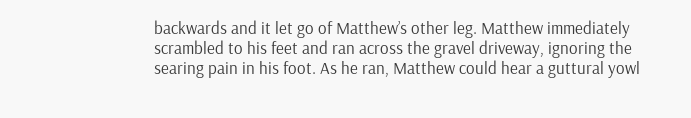backwards and it let go of Matthew’s other leg. Matthew immediately scrambled to his feet and ran across the gravel driveway, ignoring the searing pain in his foot. As he ran, Matthew could hear a guttural yowl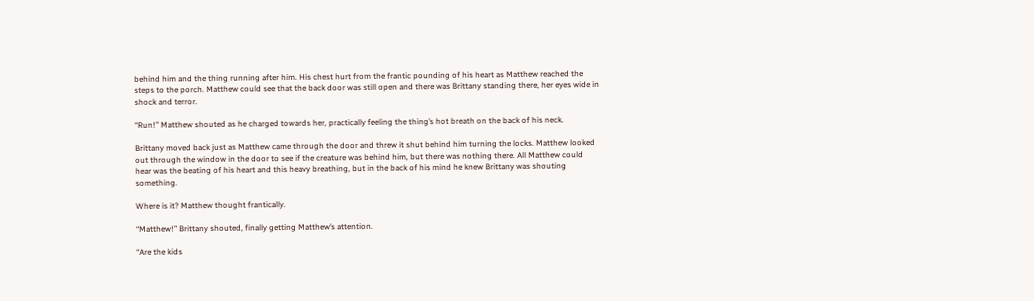behind him and the thing running after him. His chest hurt from the frantic pounding of his heart as Matthew reached the steps to the porch. Matthew could see that the back door was still open and there was Brittany standing there, her eyes wide in shock and terror.

“Run!” Matthew shouted as he charged towards her, practically feeling the thing’s hot breath on the back of his neck.

Brittany moved back just as Matthew came through the door and threw it shut behind him turning the locks. Matthew looked out through the window in the door to see if the creature was behind him, but there was nothing there. All Matthew could hear was the beating of his heart and this heavy breathing, but in the back of his mind he knew Brittany was shouting something.

Where is it? Matthew thought frantically.

“Matthew!” Brittany shouted, finally getting Matthew’s attention.

“Are the kids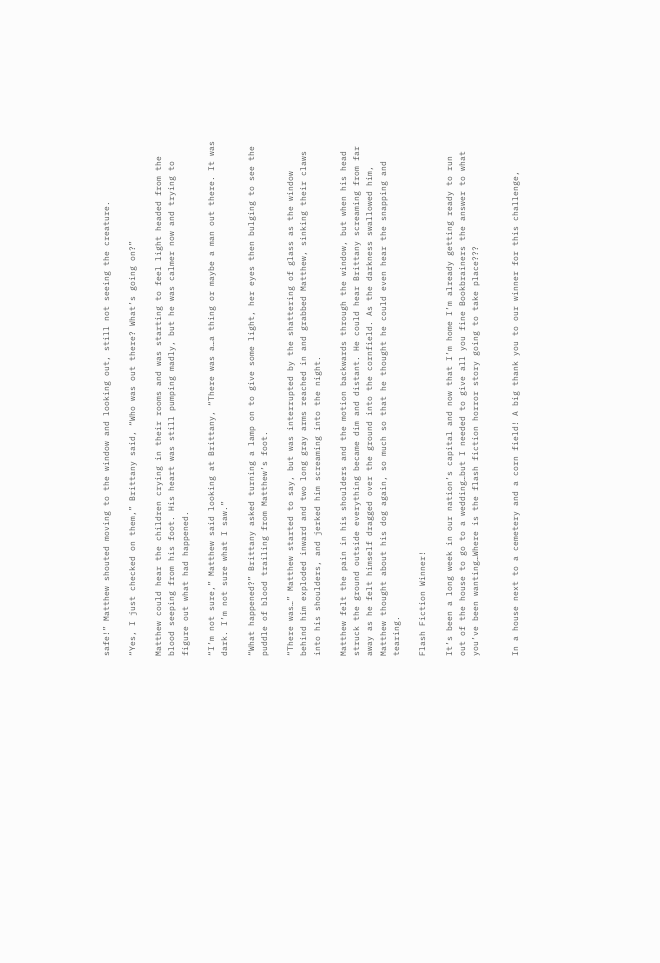safe!” Matthew shouted moving to the window and looking out, still not seeing the creature.

“Yes, I just checked on them,” Brittany said, “Who was out there? What’s going on?”

Matthew could hear the children crying in their rooms and was starting to feel light headed from the blood seeping from his foot. His heart was still pumping madly, but he was calmer now and trying to figure out what had happened.

“I’m not sure,” Matthew said looking at Brittany, “There was a…a thing or maybe a man out there. It was dark. I’m not sure what I saw.”

“What happened?” Brittany asked turning a lamp on to give some light, her eyes then bulging to see the puddle of blood trailing from Matthew’s foot.

“There was…” Matthew started to say, but was interrupted by the shattering of glass as the window behind him exploded inward and two long gray arms reached in and grabbed Matthew, sinking their claws into his shoulders, and jerked him screaming into the night.

Matthew felt the pain in his shoulders and the motion backwards through the window, but when his head struck the ground outside everything became dim and distant. He could hear Brittany screaming from far away as he felt himself dragged over the ground into the cornfield. As the darkness swallowed him, Matthew thought about his dog again, so much so that he thought he could even hear the snapping and tearing.

Flash Fiction Winner!

It’s been a long week in our nation’s capital and now that I’m home I’m already getting ready to run out of the house to go to a wedding…but I needed to give all you fine Bookbrainers the answer to what you’ve been wanting…Where is the flash fiction horror story going to take place???


In a house next to a cemetery and a corn field! A big thank you to our winner for this challenge,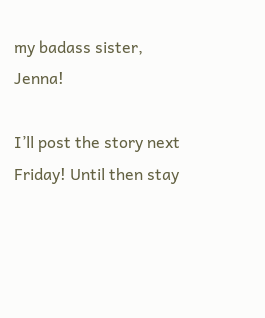my badass sister, Jenna!

I’ll post the story next Friday! Until then stay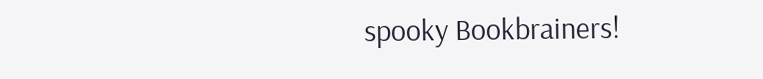spooky Bookbrainers!